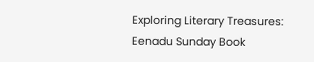Exploring Literary Treasures: Eenadu Sunday Book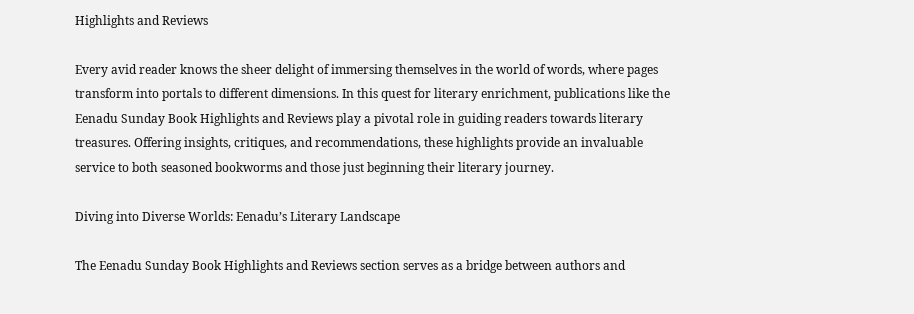Highlights and Reviews

Every avid reader knows the sheer delight of immersing themselves in the world of words, where pages transform into portals to different dimensions. In this quest for literary enrichment, publications like the Eenadu Sunday Book Highlights and Reviews play a pivotal role in guiding readers towards literary treasures. Offering insights, critiques, and recommendations, these highlights provide an invaluable service to both seasoned bookworms and those just beginning their literary journey.

Diving into Diverse Worlds: Eenadu’s Literary Landscape

The Eenadu Sunday Book Highlights and Reviews section serves as a bridge between authors and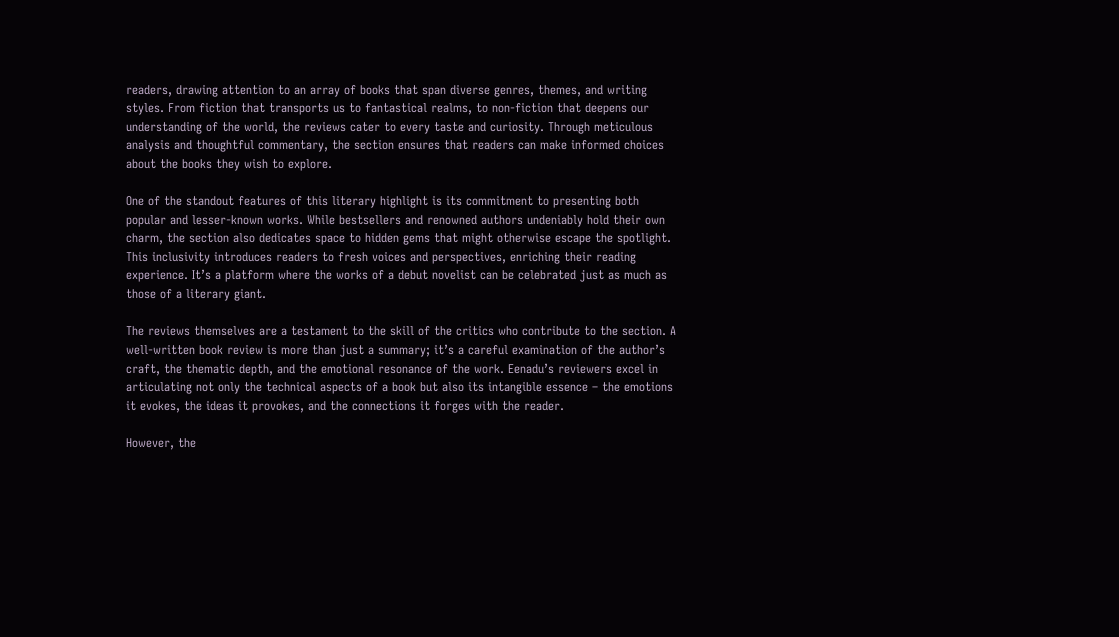readers, drawing attention to an array of books that span diverse genres, themes, and writing styles. From fiction that transports us to fantastical realms, to non-fiction that deepens our understanding of the world, the reviews cater to every taste and curiosity. Through meticulous analysis and thoughtful commentary, the section ensures that readers can make informed choices about the books they wish to explore.

One of the standout features of this literary highlight is its commitment to presenting both popular and lesser-known works. While bestsellers and renowned authors undeniably hold their own charm, the section also dedicates space to hidden gems that might otherwise escape the spotlight. This inclusivity introduces readers to fresh voices and perspectives, enriching their reading experience. It’s a platform where the works of a debut novelist can be celebrated just as much as those of a literary giant.

The reviews themselves are a testament to the skill of the critics who contribute to the section. A well-written book review is more than just a summary; it’s a careful examination of the author’s craft, the thematic depth, and the emotional resonance of the work. Eenadu’s reviewers excel in articulating not only the technical aspects of a book but also its intangible essence – the emotions it evokes, the ideas it provokes, and the connections it forges with the reader.

However, the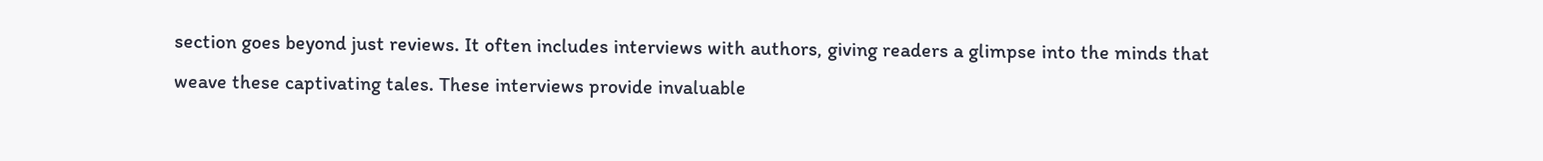section goes beyond just reviews. It often includes interviews with authors, giving readers a glimpse into the minds that weave these captivating tales. These interviews provide invaluable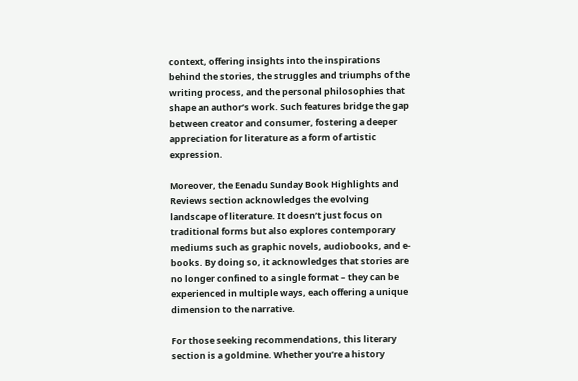context, offering insights into the inspirations behind the stories, the struggles and triumphs of the writing process, and the personal philosophies that shape an author’s work. Such features bridge the gap between creator and consumer, fostering a deeper appreciation for literature as a form of artistic expression.

Moreover, the Eenadu Sunday Book Highlights and Reviews section acknowledges the evolving landscape of literature. It doesn’t just focus on traditional forms but also explores contemporary mediums such as graphic novels, audiobooks, and e-books. By doing so, it acknowledges that stories are no longer confined to a single format – they can be experienced in multiple ways, each offering a unique dimension to the narrative.

For those seeking recommendations, this literary section is a goldmine. Whether you’re a history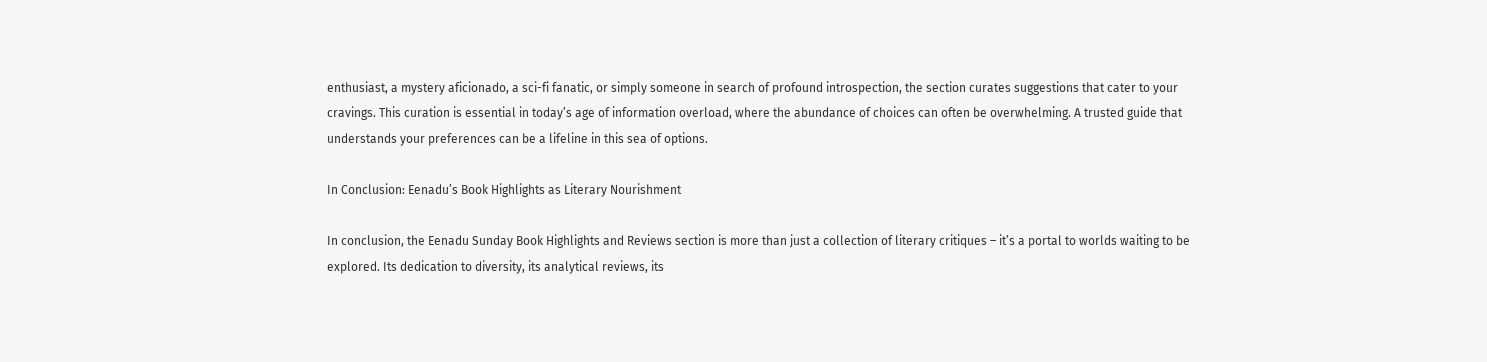enthusiast, a mystery aficionado, a sci-fi fanatic, or simply someone in search of profound introspection, the section curates suggestions that cater to your cravings. This curation is essential in today’s age of information overload, where the abundance of choices can often be overwhelming. A trusted guide that understands your preferences can be a lifeline in this sea of options.

In Conclusion: Eenadu’s Book Highlights as Literary Nourishment

In conclusion, the Eenadu Sunday Book Highlights and Reviews section is more than just a collection of literary critiques – it’s a portal to worlds waiting to be explored. Its dedication to diversity, its analytical reviews, its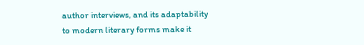author interviews, and its adaptability to modern literary forms make it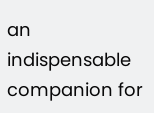an indispensable companion for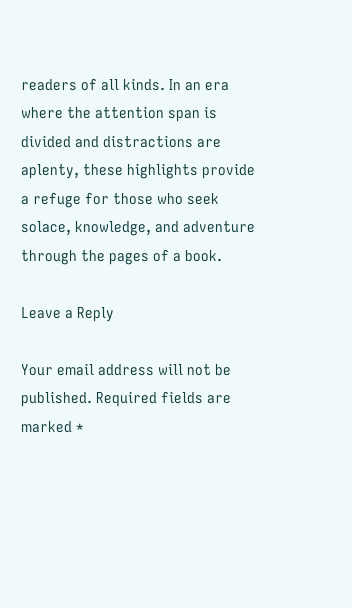readers of all kinds. In an era where the attention span is divided and distractions are aplenty, these highlights provide a refuge for those who seek solace, knowledge, and adventure through the pages of a book.

Leave a Reply

Your email address will not be published. Required fields are marked *